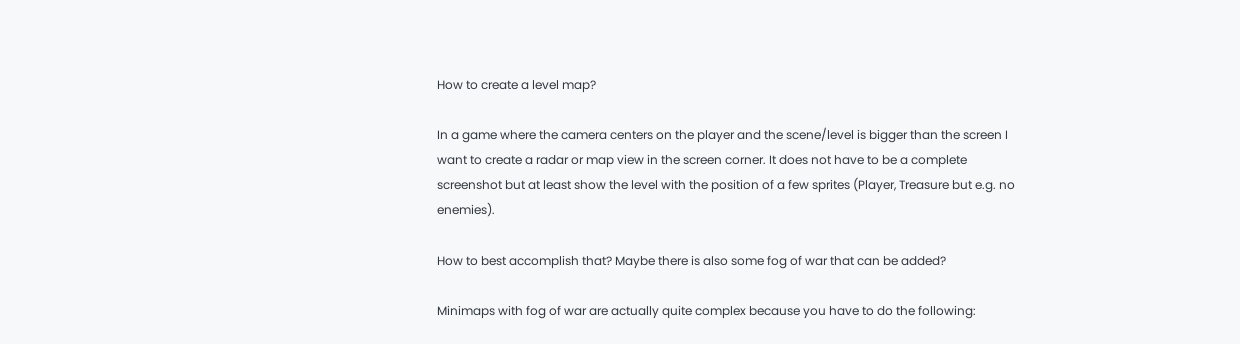How to create a level map?

In a game where the camera centers on the player and the scene/level is bigger than the screen I want to create a radar or map view in the screen corner. It does not have to be a complete screenshot but at least show the level with the position of a few sprites (Player, Treasure but e.g. no enemies).

How to best accomplish that? Maybe there is also some fog of war that can be added?

Minimaps with fog of war are actually quite complex because you have to do the following: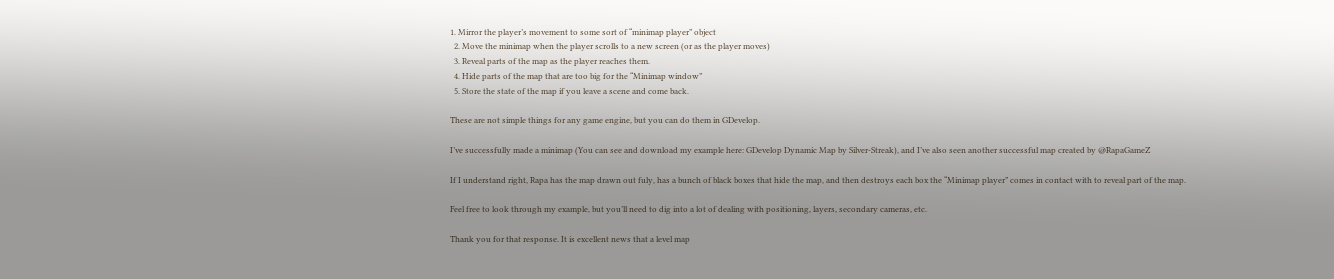1. Mirror the player’s movement to some sort of “minimap player” object
  2. Move the minimap when the player scrolls to a new screen (or as the player moves)
  3. Reveal parts of the map as the player reaches them.
  4. Hide parts of the map that are too big for the “Minimap window”
  5. Store the state of the map if you leave a scene and come back.

These are not simple things for any game engine, but you can do them in GDevelop.

I’ve successfully made a minimap (You can see and download my example here: GDevelop Dynamic Map by Silver-Streak), and I’ve also seen another successful map created by @RapaGameZ

If I understand right, Rapa has the map drawn out fuly, has a bunch of black boxes that hide the map, and then destroys each box the “Minimap player” comes in contact with to reveal part of the map.

Feel free to look through my example, but you’ll need to dig into a lot of dealing with positioning, layers, secondary cameras, etc.

Thank you for that response. It is excellent news that a level map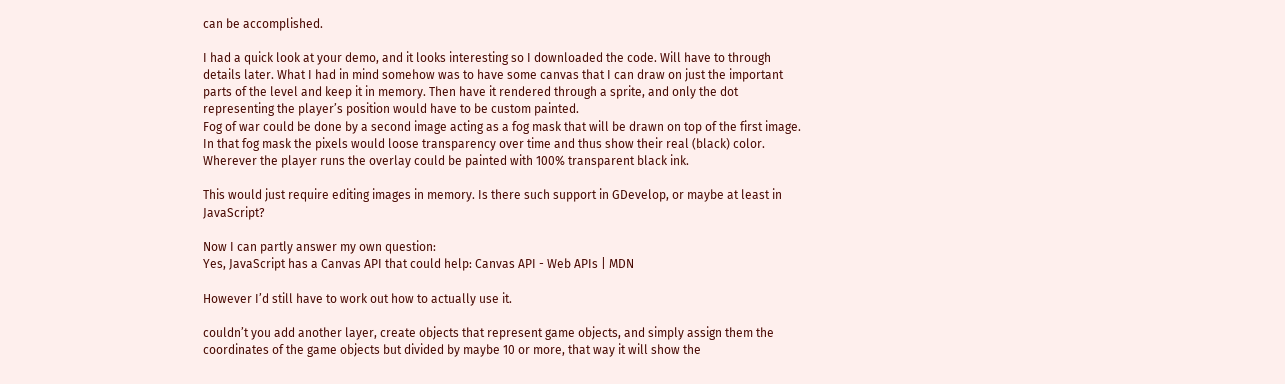can be accomplished.

I had a quick look at your demo, and it looks interesting so I downloaded the code. Will have to through details later. What I had in mind somehow was to have some canvas that I can draw on just the important parts of the level and keep it in memory. Then have it rendered through a sprite, and only the dot representing the player’s position would have to be custom painted.
Fog of war could be done by a second image acting as a fog mask that will be drawn on top of the first image. In that fog mask the pixels would loose transparency over time and thus show their real (black) color. Wherever the player runs the overlay could be painted with 100% transparent black ink.

This would just require editing images in memory. Is there such support in GDevelop, or maybe at least in JavaScript?

Now I can partly answer my own question:
Yes, JavaScript has a Canvas API that could help: Canvas API - Web APIs | MDN

However I’d still have to work out how to actually use it.

couldn’t you add another layer, create objects that represent game objects, and simply assign them the coordinates of the game objects but divided by maybe 10 or more, that way it will show the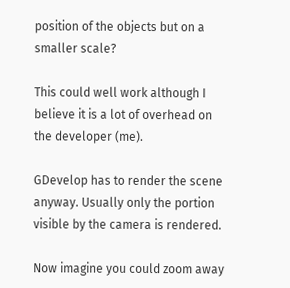position of the objects but on a smaller scale?

This could well work although I believe it is a lot of overhead on the developer (me).

GDevelop has to render the scene anyway. Usually only the portion visible by the camera is rendered.

Now imagine you could zoom away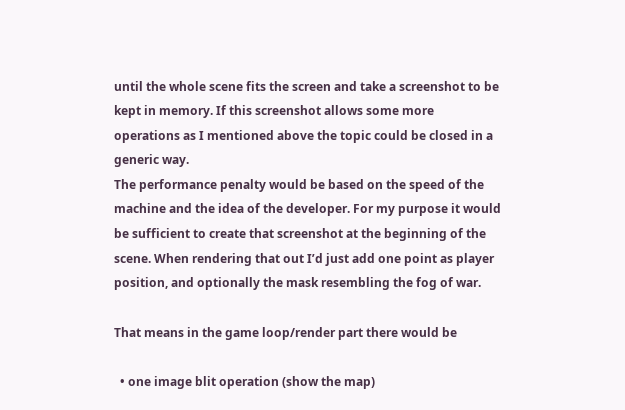until the whole scene fits the screen and take a screenshot to be kept in memory. If this screenshot allows some more operations as I mentioned above the topic could be closed in a generic way.
The performance penalty would be based on the speed of the machine and the idea of the developer. For my purpose it would be sufficient to create that screenshot at the beginning of the scene. When rendering that out I’d just add one point as player position, and optionally the mask resembling the fog of war.

That means in the game loop/render part there would be

  • one image blit operation (show the map)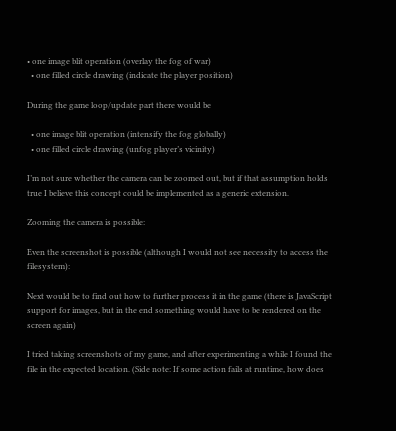• one image blit operation (overlay the fog of war)
  • one filled circle drawing (indicate the player position)

During the game loop/update part there would be

  • one image blit operation (intensify the fog globally)
  • one filled circle drawing (unfog player’s vicinity)

I’m not sure whether the camera can be zoomed out, but if that assumption holds true I believe this concept could be implemented as a generic extension.

Zooming the camera is possible:

Even the screenshot is possible (although I would not see necessity to access the filesystem):

Next would be to find out how to further process it in the game (there is JavaScript support for images, but in the end something would have to be rendered on the screen again)

I tried taking screenshots of my game, and after experimenting a while I found the file in the expected location. (Side note: If some action fails at runtime, how does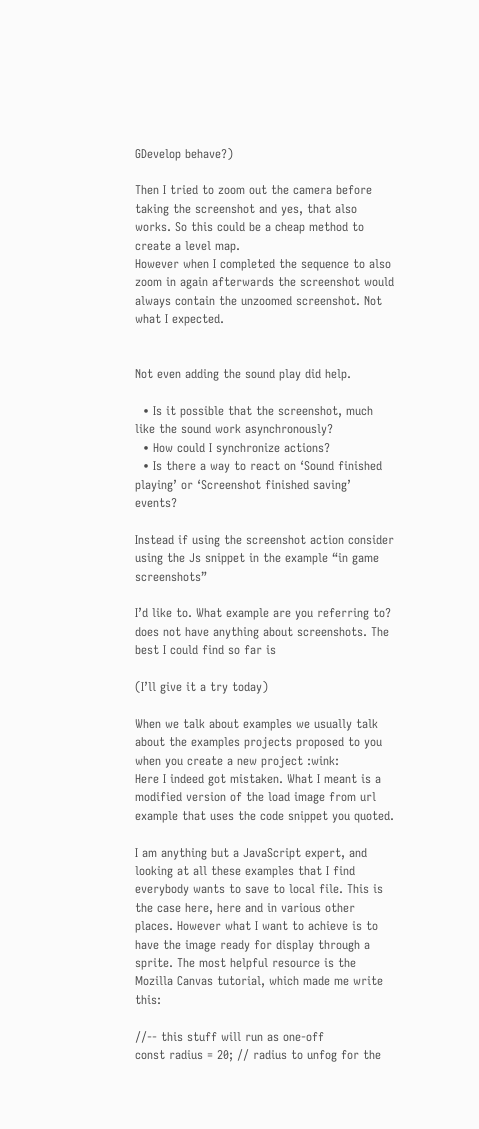GDevelop behave?)

Then I tried to zoom out the camera before taking the screenshot and yes, that also works. So this could be a cheap method to create a level map.
However when I completed the sequence to also zoom in again afterwards the screenshot would always contain the unzoomed screenshot. Not what I expected.


Not even adding the sound play did help.

  • Is it possible that the screenshot, much like the sound work asynchronously?
  • How could I synchronize actions?
  • Is there a way to react on ‘Sound finished playing’ or ‘Screenshot finished saving’ events?

Instead if using the screenshot action consider using the Js snippet in the example “in game screenshots”

I’d like to. What example are you referring to?
does not have anything about screenshots. The best I could find so far is

(I’ll give it a try today)

When we talk about examples we usually talk about the examples projects proposed to you when you create a new project :wink:
Here I indeed got mistaken. What I meant is a modified version of the load image from url example that uses the code snippet you quoted.

I am anything but a JavaScript expert, and looking at all these examples that I find everybody wants to save to local file. This is the case here, here and in various other places. However what I want to achieve is to have the image ready for display through a sprite. The most helpful resource is the Mozilla Canvas tutorial, which made me write this:

//-- this stuff will run as one-off
const radius = 20; // radius to unfog for the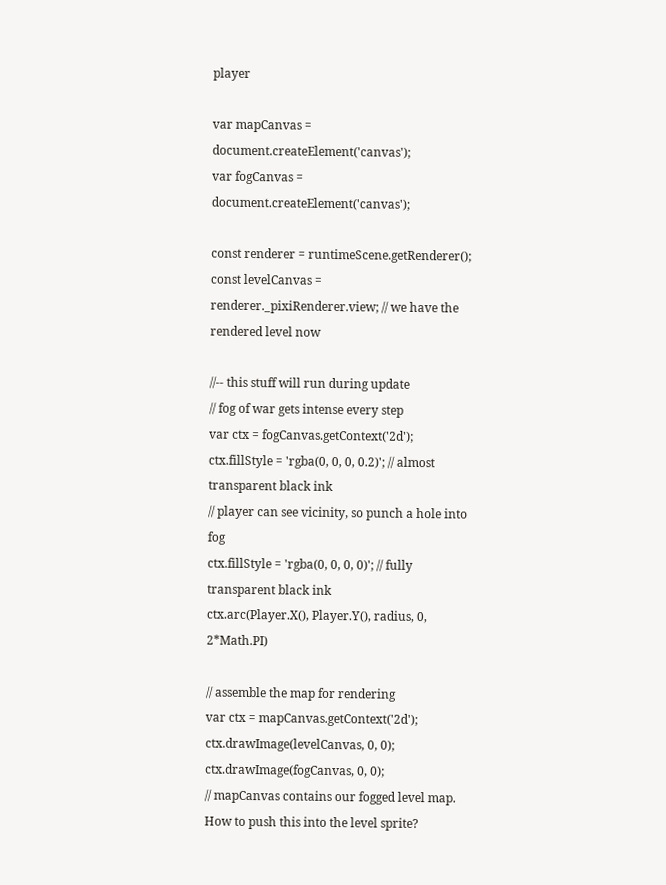player

var mapCanvas = document.createElement('canvas');
var fogCanvas = document.createElement('canvas');

const renderer = runtimeScene.getRenderer();
const levelCanvas = renderer._pixiRenderer.view; // we have the rendered level now

//-- this stuff will run during update
// fog of war gets intense every step
var ctx = fogCanvas.getContext('2d');
ctx.fillStyle = 'rgba(0, 0, 0, 0.2)'; // almost transparent black ink
// player can see vicinity, so punch a hole into fog
ctx.fillStyle = 'rgba(0, 0, 0, 0)'; // fully transparent black ink
ctx.arc(Player.X(), Player.Y(), radius, 0, 2*Math.PI)

// assemble the map for rendering
var ctx = mapCanvas.getContext('2d');
ctx.drawImage(levelCanvas, 0, 0);
ctx.drawImage(fogCanvas, 0, 0);
// mapCanvas contains our fogged level map. How to push this into the level sprite?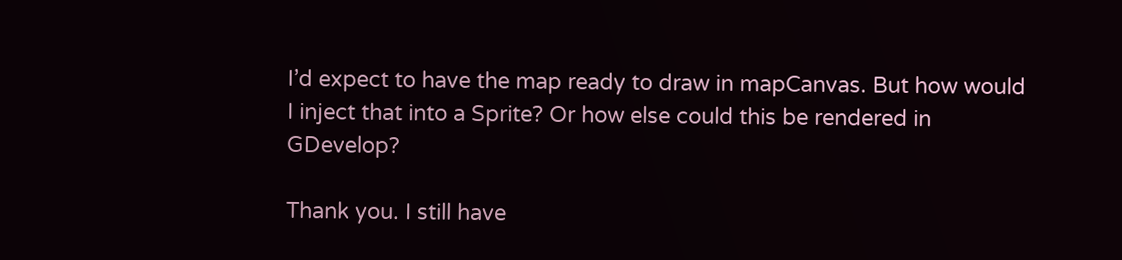I’d expect to have the map ready to draw in mapCanvas. But how would I inject that into a Sprite? Or how else could this be rendered in GDevelop?

Thank you. I still have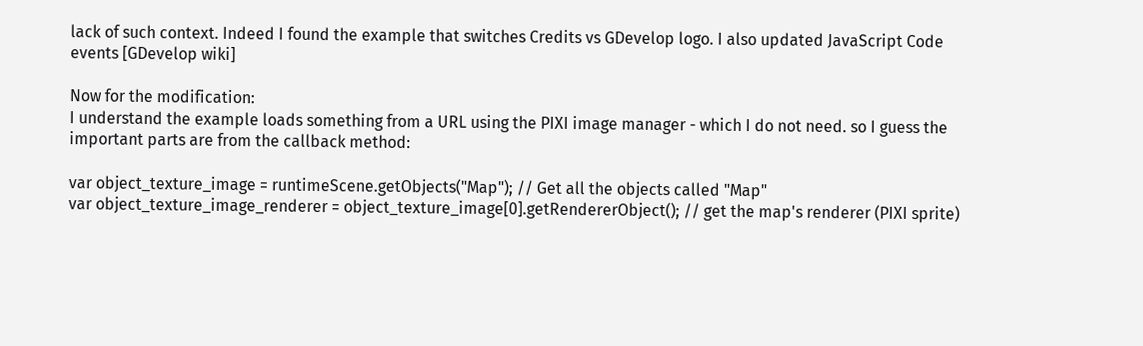lack of such context. Indeed I found the example that switches Credits vs GDevelop logo. I also updated JavaScript Code events [GDevelop wiki]

Now for the modification:
I understand the example loads something from a URL using the PIXI image manager - which I do not need. so I guess the important parts are from the callback method:

var object_texture_image = runtimeScene.getObjects("Map"); // Get all the objects called "Map"
var object_texture_image_renderer = object_texture_image[0].getRendererObject(); // get the map's renderer (PIXI sprite)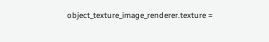object_texture_image_renderer.texture =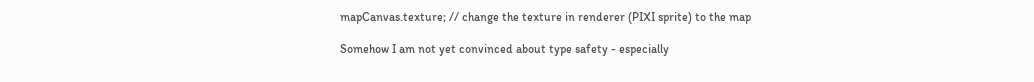mapCanvas.texture; // change the texture in renderer (PIXI sprite) to the map

Somehow I am not yet convinced about type safety - especially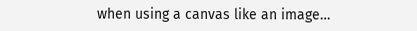when using a canvas like an image…